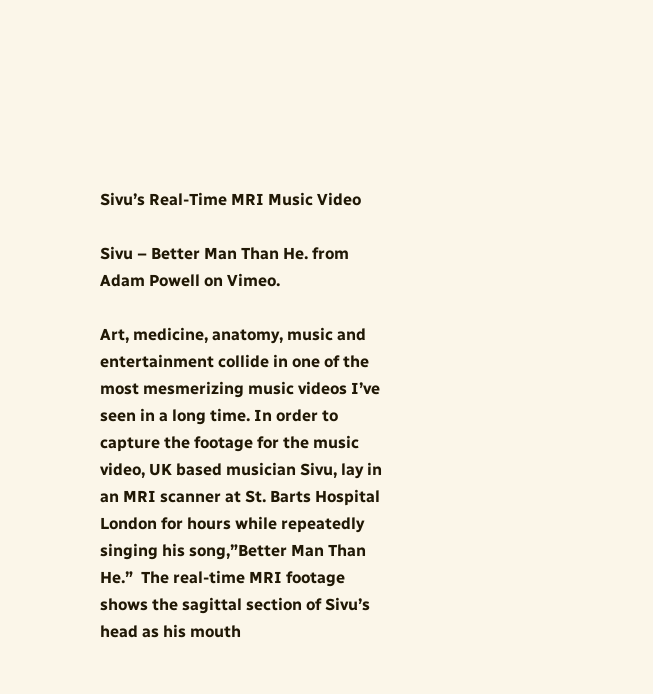Sivu’s Real-Time MRI Music Video

Sivu – Better Man Than He. from Adam Powell on Vimeo.

Art, medicine, anatomy, music and entertainment collide in one of the most mesmerizing music videos I’ve seen in a long time. In order to capture the footage for the music video, UK based musician Sivu, lay in an MRI scanner at St. Barts Hospital London for hours while repeatedly singing his song,”Better Man Than He.”  The real-time MRI footage shows the sagittal section of Sivu’s head as his mouth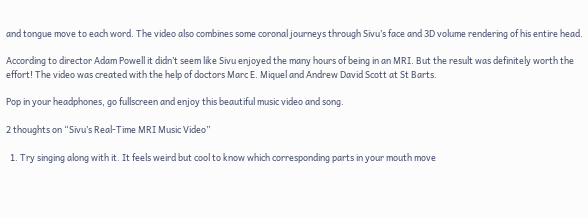and tongue move to each word. The video also combines some coronal journeys through Sivu’s face and 3D volume rendering of his entire head.

According to director Adam Powell it didn’t seem like Sivu enjoyed the many hours of being in an MRI. But the result was definitely worth the effort! The video was created with the help of doctors Marc E. Miquel and Andrew David Scott at St Barts.

Pop in your headphones, go fullscreen and enjoy this beautiful music video and song.

2 thoughts on “Sivu’s Real-Time MRI Music Video”

  1. Try singing along with it. It feels weird but cool to know which corresponding parts in your mouth move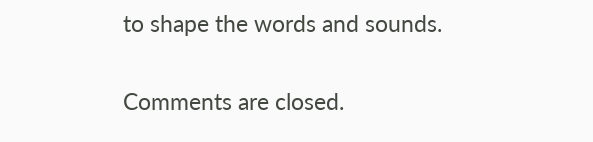to shape the words and sounds.

Comments are closed.